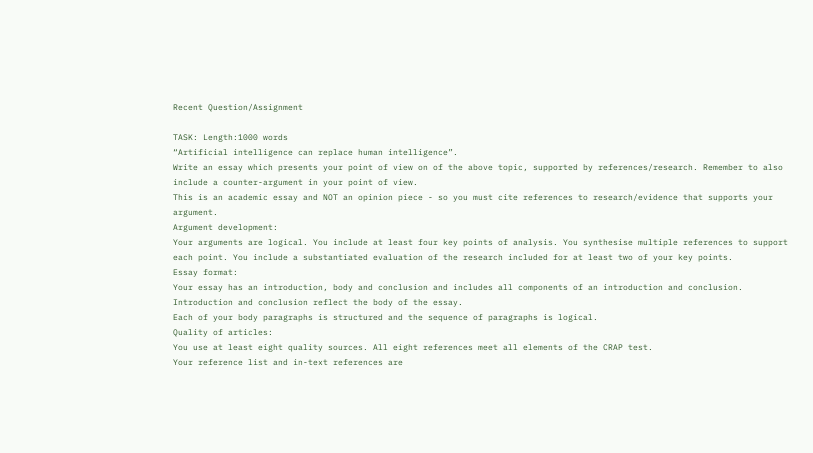Recent Question/Assignment

TASK: Length:1000 words
“Artificial intelligence can replace human intelligence”.
Write an essay which presents your point of view on of the above topic, supported by references/research. Remember to also include a counter-argument in your point of view.
This is an academic essay and NOT an opinion piece - so you must cite references to research/evidence that supports your argument.
Argument development:
Your arguments are logical. You include at least four key points of analysis. You synthesise multiple references to support each point. You include a substantiated evaluation of the research included for at least two of your key points.
Essay format:
Your essay has an introduction, body and conclusion and includes all components of an introduction and conclusion. Introduction and conclusion reflect the body of the essay.
Each of your body paragraphs is structured and the sequence of paragraphs is logical.
Quality of articles:
You use at least eight quality sources. All eight references meet all elements of the CRAP test.
Your reference list and in-text references are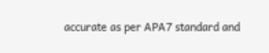accurate as per APA7 standard and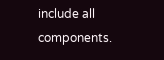include all components.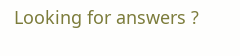Looking for answers ?